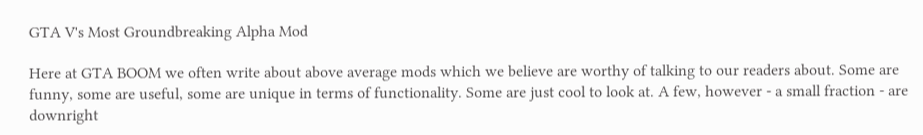GTA V's Most Groundbreaking Alpha Mod

Here at GTA BOOM we often write about above average mods which we believe are worthy of talking to our readers about. Some are funny, some are useful, some are unique in terms of functionality. Some are just cool to look at. A few, however - a small fraction - are downright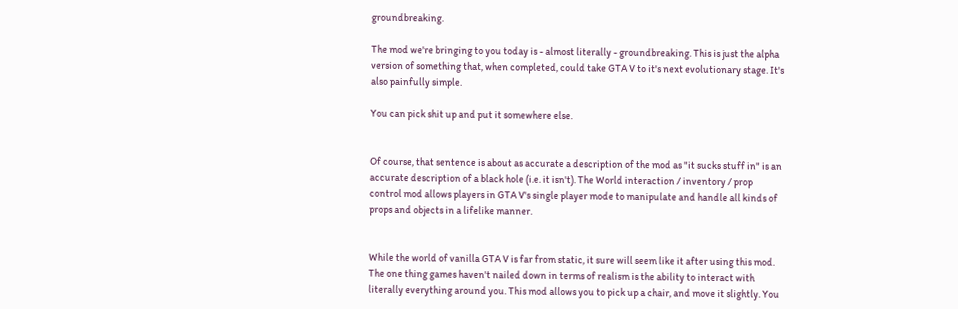groundbreaking.

The mod we're bringing to you today is - almost literally - groundbreaking. This is just the alpha version of something that, when completed, could take GTA V to it's next evolutionary stage. It's also painfully simple.

You can pick shit up and put it somewhere else.


Of course, that sentence is about as accurate a description of the mod as "it sucks stuff in" is an accurate description of a black hole (i.e. it isn't). The World interaction / inventory / prop control mod allows players in GTA V's single player mode to manipulate and handle all kinds of props and objects in a lifelike manner.


While the world of vanilla GTA V is far from static, it sure will seem like it after using this mod. The one thing games haven't nailed down in terms of realism is the ability to interact with literally everything around you. This mod allows you to pick up a chair, and move it slightly. You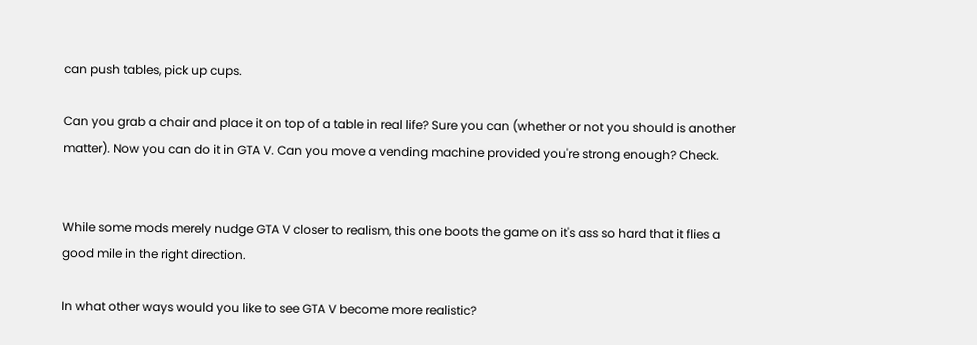can push tables, pick up cups.

Can you grab a chair and place it on top of a table in real life? Sure you can (whether or not you should is another matter). Now you can do it in GTA V. Can you move a vending machine provided you're strong enough? Check.


While some mods merely nudge GTA V closer to realism, this one boots the game on it's ass so hard that it flies a good mile in the right direction.

In what other ways would you like to see GTA V become more realistic?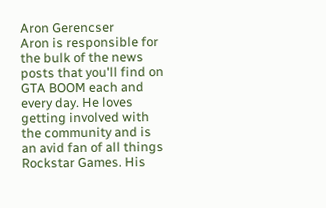Aron Gerencser
Aron is responsible for the bulk of the news posts that you'll find on GTA BOOM each and every day. He loves getting involved with the community and is an avid fan of all things Rockstar Games. His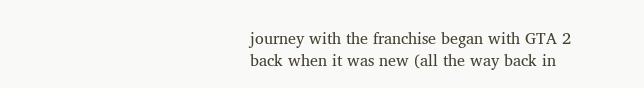journey with the franchise began with GTA 2 back when it was new (all the way back in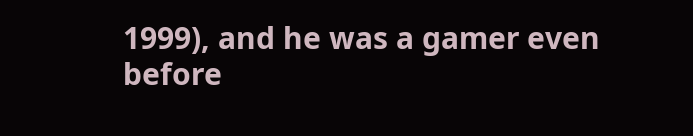1999), and he was a gamer even before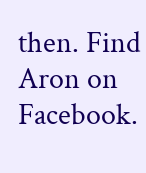then. Find Aron on Facebook.